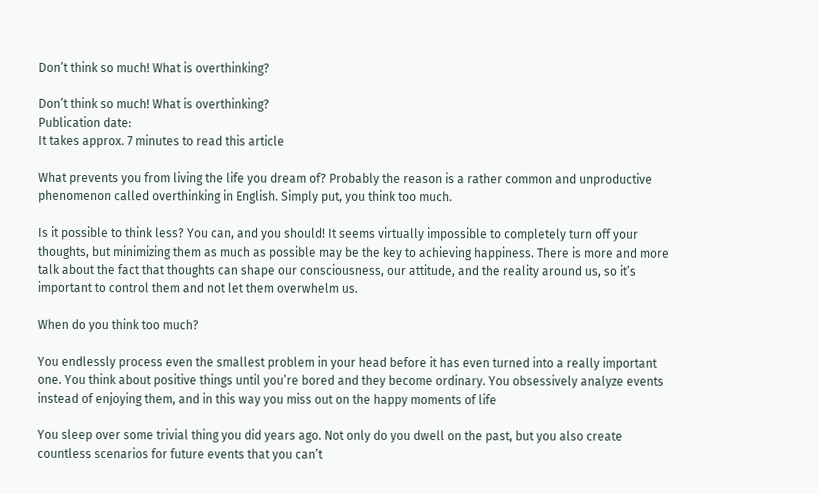Don’t think so much! What is overthinking?

Don’t think so much! What is overthinking?
Publication date:
It takes approx. 7 minutes to read this article

What prevents you from living the life you dream of? Probably the reason is a rather common and unproductive phenomenon called overthinking in English. Simply put, you think too much.

Is it possible to think less? You can, and you should! It seems virtually impossible to completely turn off your thoughts, but minimizing them as much as possible may be the key to achieving happiness. There is more and more talk about the fact that thoughts can shape our consciousness, our attitude, and the reality around us, so it’s important to control them and not let them overwhelm us.

When do you think too much?

You endlessly process even the smallest problem in your head before it has even turned into a really important one. You think about positive things until you’re bored and they become ordinary. You obsessively analyze events instead of enjoying them, and in this way you miss out on the happy moments of life

You sleep over some trivial thing you did years ago. Not only do you dwell on the past, but you also create countless scenarios for future events that you can’t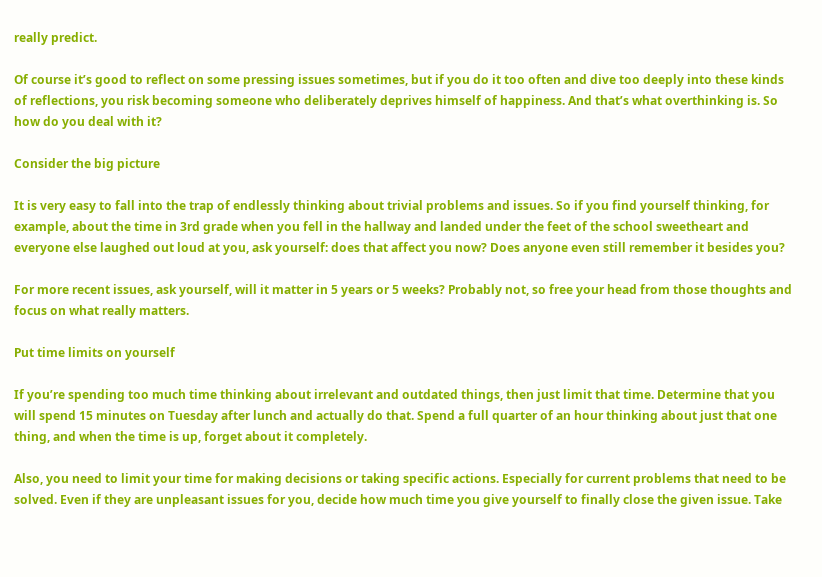really predict.

Of course it’s good to reflect on some pressing issues sometimes, but if you do it too often and dive too deeply into these kinds of reflections, you risk becoming someone who deliberately deprives himself of happiness. And that’s what overthinking is. So how do you deal with it?

Consider the big picture

It is very easy to fall into the trap of endlessly thinking about trivial problems and issues. So if you find yourself thinking, for example, about the time in 3rd grade when you fell in the hallway and landed under the feet of the school sweetheart and everyone else laughed out loud at you, ask yourself: does that affect you now? Does anyone even still remember it besides you?

For more recent issues, ask yourself, will it matter in 5 years or 5 weeks? Probably not, so free your head from those thoughts and focus on what really matters.

Put time limits on yourself

If you’re spending too much time thinking about irrelevant and outdated things, then just limit that time. Determine that you will spend 15 minutes on Tuesday after lunch and actually do that. Spend a full quarter of an hour thinking about just that one thing, and when the time is up, forget about it completely.

Also, you need to limit your time for making decisions or taking specific actions. Especially for current problems that need to be solved. Even if they are unpleasant issues for you, decide how much time you give yourself to finally close the given issue. Take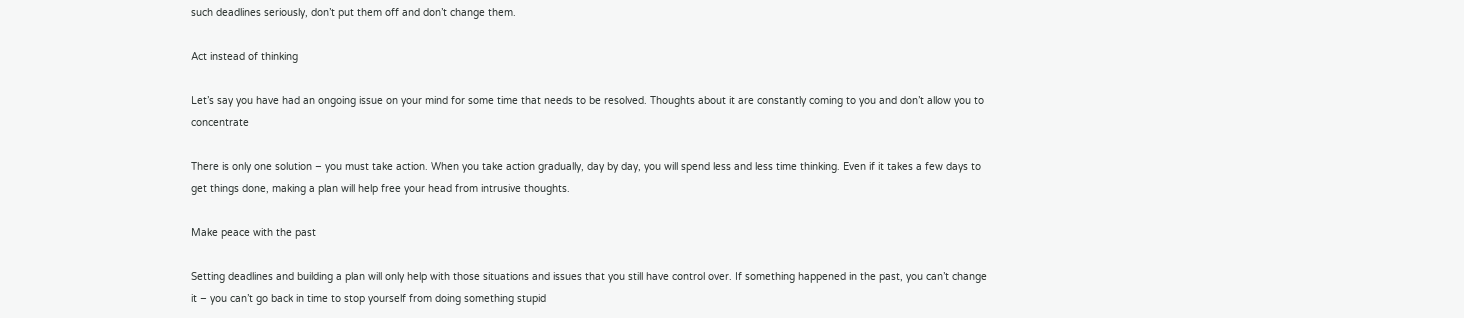such deadlines seriously, don’t put them off and don’t change them.

Act instead of thinking

Let’s say you have had an ongoing issue on your mind for some time that needs to be resolved. Thoughts about it are constantly coming to you and don’t allow you to concentrate

There is only one solution – you must take action. When you take action gradually, day by day, you will spend less and less time thinking. Even if it takes a few days to get things done, making a plan will help free your head from intrusive thoughts.

Make peace with the past

Setting deadlines and building a plan will only help with those situations and issues that you still have control over. If something happened in the past, you can’t change it – you can’t go back in time to stop yourself from doing something stupid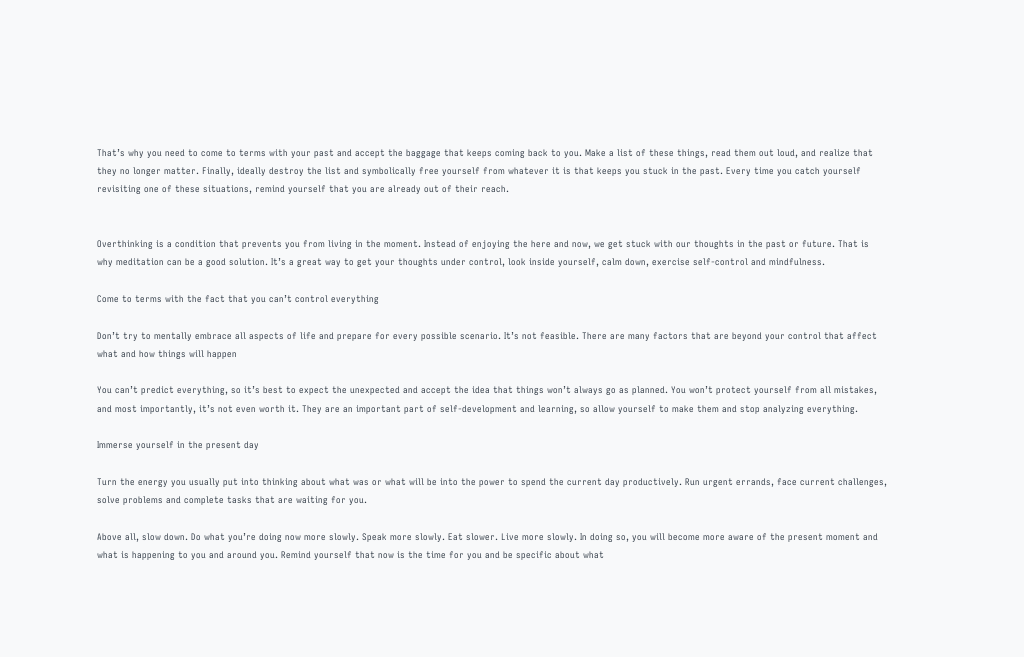That’s why you need to come to terms with your past and accept the baggage that keeps coming back to you. Make a list of these things, read them out loud, and realize that they no longer matter. Finally, ideally destroy the list and symbolically free yourself from whatever it is that keeps you stuck in the past. Every time you catch yourself revisiting one of these situations, remind yourself that you are already out of their reach.


Overthinking is a condition that prevents you from living in the moment. Instead of enjoying the here and now, we get stuck with our thoughts in the past or future. That is why meditation can be a good solution. It’s a great way to get your thoughts under control, look inside yourself, calm down, exercise self-control and mindfulness.

Come to terms with the fact that you can’t control everything

Don’t try to mentally embrace all aspects of life and prepare for every possible scenario. It’s not feasible. There are many factors that are beyond your control that affect what and how things will happen

You can’t predict everything, so it’s best to expect the unexpected and accept the idea that things won’t always go as planned. You won’t protect yourself from all mistakes, and most importantly, it’s not even worth it. They are an important part of self-development and learning, so allow yourself to make them and stop analyzing everything.

Immerse yourself in the present day

Turn the energy you usually put into thinking about what was or what will be into the power to spend the current day productively. Run urgent errands, face current challenges, solve problems and complete tasks that are waiting for you.

Above all, slow down. Do what you’re doing now more slowly. Speak more slowly. Eat slower. Live more slowly. In doing so, you will become more aware of the present moment and what is happening to you and around you. Remind yourself that now is the time for you and be specific about what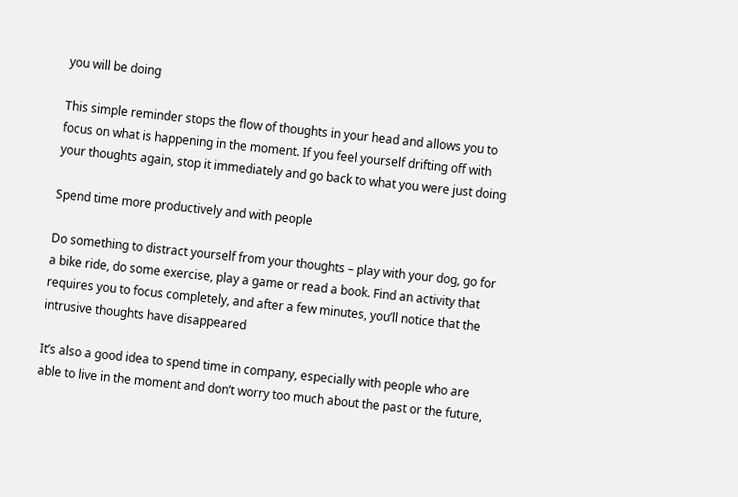you will be doing

This simple reminder stops the flow of thoughts in your head and allows you to focus on what is happening in the moment. If you feel yourself drifting off with your thoughts again, stop it immediately and go back to what you were just doing

Spend time more productively and with people

Do something to distract yourself from your thoughts – play with your dog, go for a bike ride, do some exercise, play a game or read a book. Find an activity that requires you to focus completely, and after a few minutes, you’ll notice that the intrusive thoughts have disappeared

It’s also a good idea to spend time in company, especially with people who are able to live in the moment and don’t worry too much about the past or the future,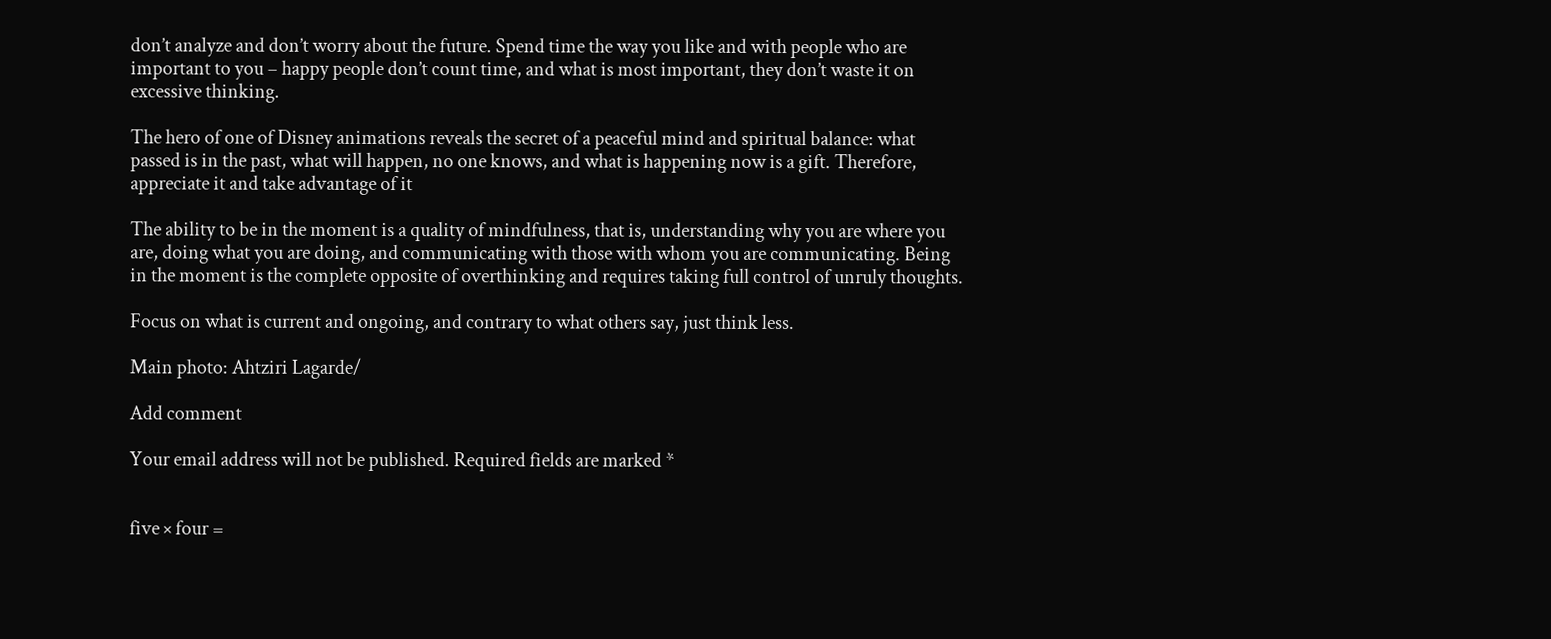don’t analyze and don’t worry about the future. Spend time the way you like and with people who are important to you – happy people don’t count time, and what is most important, they don’t waste it on excessive thinking.

The hero of one of Disney animations reveals the secret of a peaceful mind and spiritual balance: what passed is in the past, what will happen, no one knows, and what is happening now is a gift. Therefore, appreciate it and take advantage of it

The ability to be in the moment is a quality of mindfulness, that is, understanding why you are where you are, doing what you are doing, and communicating with those with whom you are communicating. Being in the moment is the complete opposite of overthinking and requires taking full control of unruly thoughts.

Focus on what is current and ongoing, and contrary to what others say, just think less.

Main photo: Ahtziri Lagarde/

Add comment

Your email address will not be published. Required fields are marked *


five × four =